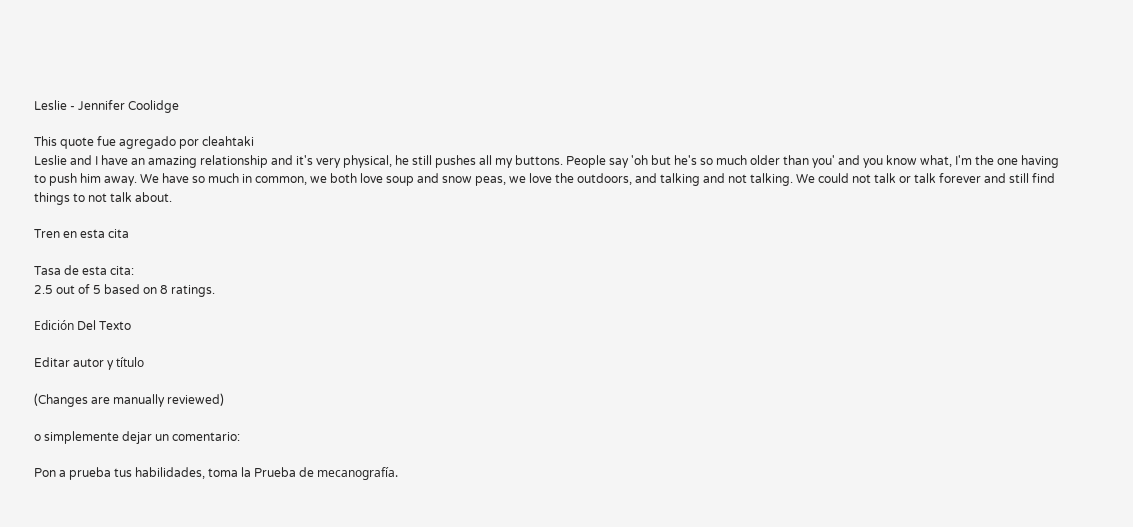Leslie - Jennifer Coolidge

This quote fue agregado por cleahtaki
Leslie and I have an amazing relationship and it's very physical, he still pushes all my buttons. People say 'oh but he's so much older than you' and you know what, I'm the one having to push him away. We have so much in common, we both love soup and snow peas, we love the outdoors, and talking and not talking. We could not talk or talk forever and still find things to not talk about.

Tren en esta cita

Tasa de esta cita:
2.5 out of 5 based on 8 ratings.

Edición Del Texto

Editar autor y título

(Changes are manually reviewed)

o simplemente dejar un comentario:

Pon a prueba tus habilidades, toma la Prueba de mecanografía.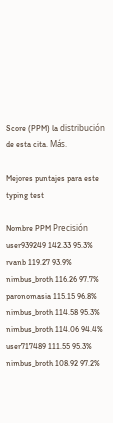Score (PPM) la distribución de esta cita. Más.

Mejores puntajes para este typing test

Nombre PPM Precisión
user939249 142.33 95.3%
rvanb 119.27 93.9%
nimbus_broth 116.26 97.7%
paronomasia 115.15 96.8%
nimbus_broth 114.58 95.3%
nimbus_broth 114.06 94.4%
user717489 111.55 95.3%
nimbus_broth 108.92 97.2%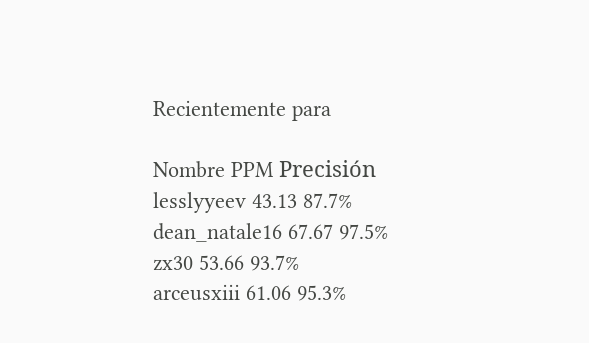Recientemente para

Nombre PPM Precisión
lesslyyeev 43.13 87.7%
dean_natale16 67.67 97.5%
zx30 53.66 93.7%
arceusxiii 61.06 95.3%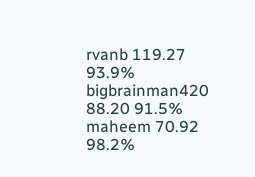rvanb 119.27 93.9%
bigbrainman420 88.20 91.5%
maheem 70.92 98.2%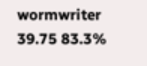wormwriter 39.75 83.3%